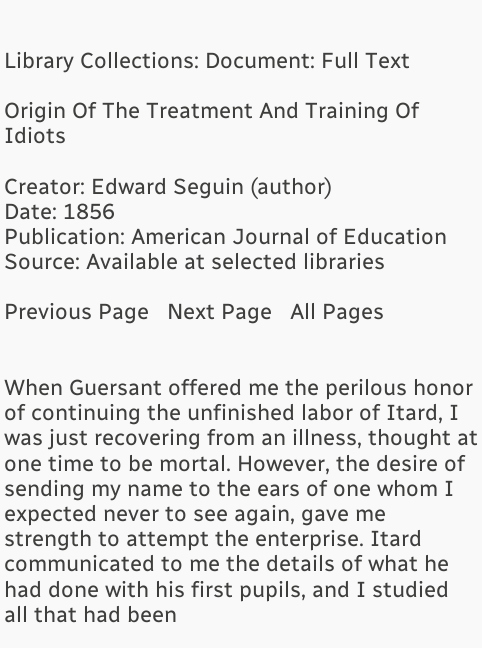Library Collections: Document: Full Text

Origin Of The Treatment And Training Of Idiots

Creator: Edward Seguin (author)
Date: 1856
Publication: American Journal of Education
Source: Available at selected libraries

Previous Page   Next Page   All Pages


When Guersant offered me the perilous honor of continuing the unfinished labor of Itard, I was just recovering from an illness, thought at one time to be mortal. However, the desire of sending my name to the ears of one whom I expected never to see again, gave me strength to attempt the enterprise. Itard communicated to me the details of what he had done with his first pupils, and I studied all that had been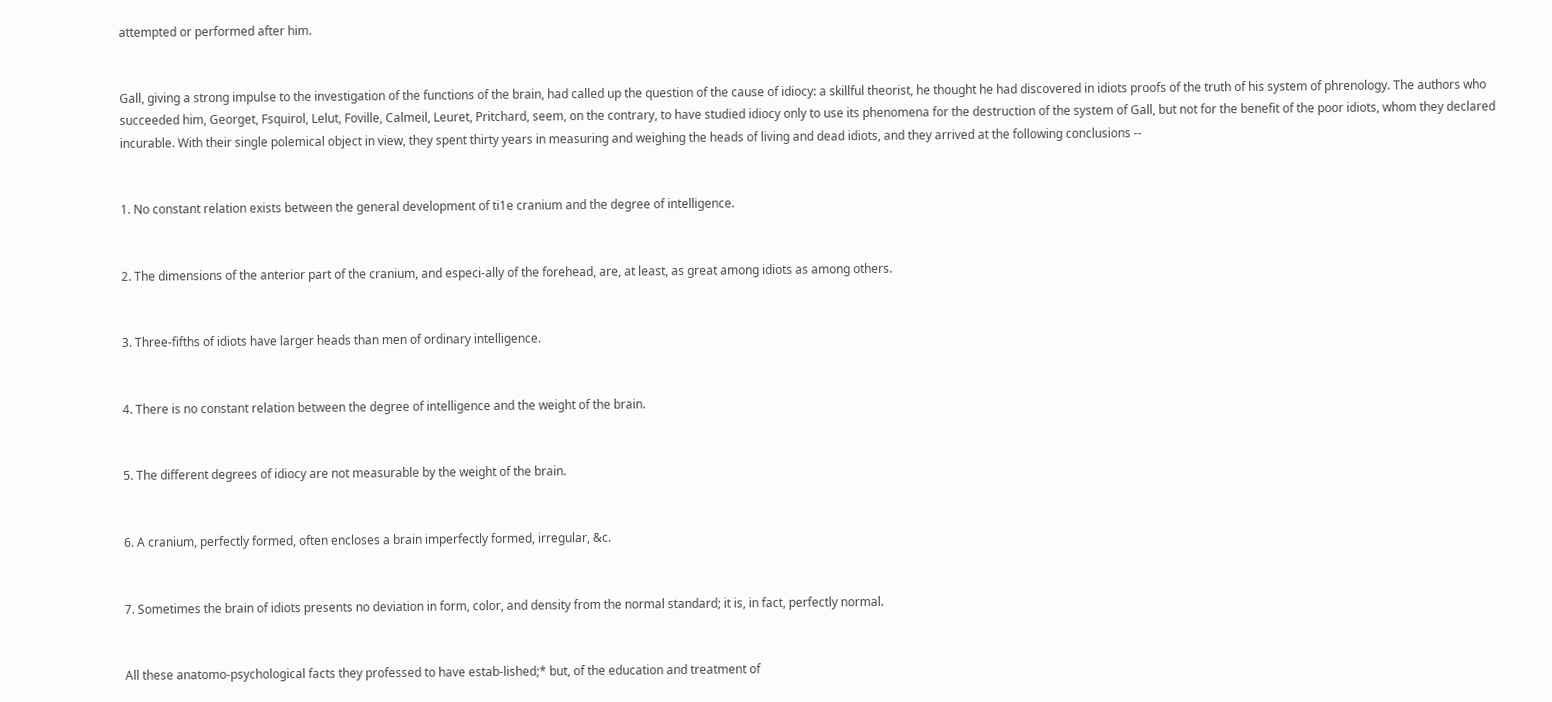attempted or performed after him.


Gall, giving a strong impulse to the investigation of the functions of the brain, had called up the question of the cause of idiocy: a skillful theorist, he thought he had discovered in idiots proofs of the truth of his system of phrenology. The authors who succeeded him, Georget, Fsquirol, Lelut, Foville, Calmeil, Leuret, Pritchard, seem, on the contrary, to have studied idiocy only to use its phenomena for the destruction of the system of Gall, but not for the benefit of the poor idiots, whom they declared incurable. With their single polemical object in view, they spent thirty years in measuring and weighing the heads of living and dead idiots, and they arrived at the following conclusions --


1. No constant relation exists between the general development of ti1e cranium and the degree of intelligence.


2. The dimensions of the anterior part of the cranium, and especi-ally of the forehead, are, at least, as great among idiots as among others.


3. Three-fifths of idiots have larger heads than men of ordinary intelligence.


4. There is no constant relation between the degree of intelligence and the weight of the brain.


5. The different degrees of idiocy are not measurable by the weight of the brain.


6. A cranium, perfectly formed, often encloses a brain imperfectly formed, irregular, &c.


7. Sometimes the brain of idiots presents no deviation in form, color, and density from the normal standard; it is, in fact, perfectly normal.


All these anatomo-psychological facts they professed to have estab-lished;* but, of the education and treatment of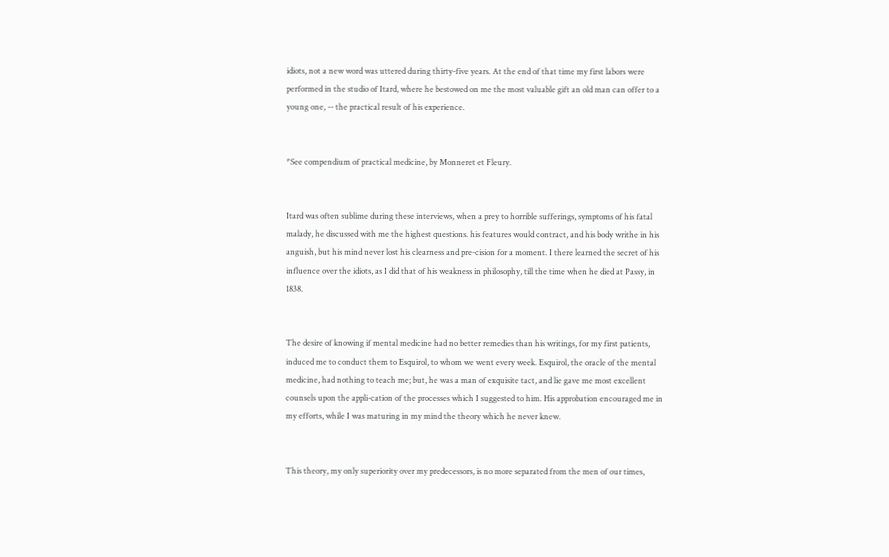idiots, not a new word was uttered during thirty-five years. At the end of that time my first labors were performed in the studio of Itard, where he bestowed on me the most valuable gift an old man can offer to a young one, -- the practical result of his experience.


*See compendium of practical medicine, by Monneret et Fleury.


Itard was often sublime during these interviews, when a prey to horrible sufferings, symptoms of his fatal malady, he discussed with me the highest questions. his features would contract, and his body writhe in his anguish, but his mind never lost his clearness and pre-cision for a moment. I there learned the secret of his influence over the idiots, as I did that of his weakness in philosophy, till the time when he died at Passy, in 1838.


The desire of knowing if mental medicine had no better remedies than his writings, for my first patients, induced me to conduct them to Esquirol, to whom we went every week. Esquirol, the oracle of the mental medicine, had nothing to teach me; but, he was a man of exquisite tact, and lie gave me most excellent counsels upon the appli-cation of the processes which I suggested to him. His approbation encouraged me in my efforts, while I was maturing in my mind the theory which he never knew.


This theory, my only superiority over my predecessors, is no more separated from the men of our times,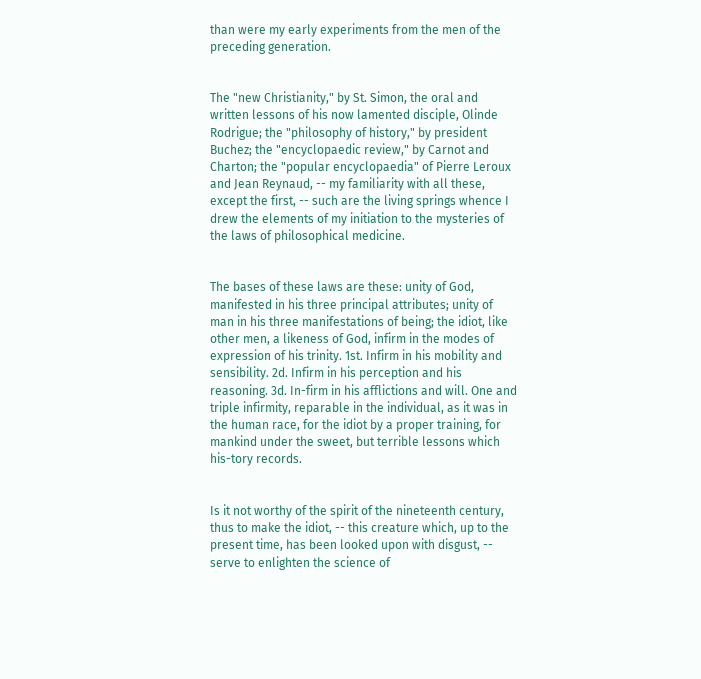than were my early experiments from the men of the preceding generation.


The "new Christianity," by St. Simon, the oral and written lessons of his now lamented disciple, Olinde Rodrigue; the "philosophy of history," by president Buchez; the "encyclopaedic review," by Carnot and Charton; the "popular encyclopaedia" of Pierre Leroux and Jean Reynaud, -- my familiarity with all these, except the first, -- such are the living springs whence I drew the elements of my initiation to the mysteries of the laws of philosophical medicine.


The bases of these laws are these: unity of God, manifested in his three principal attributes; unity of man in his three manifestations of being; the idiot, like other men, a likeness of God, infirm in the modes of expression of his trinity. 1st. Infirm in his mobility and sensibility. 2d. Infirm in his perception and his reasoning. 3d. In-firm in his afflictions and will. One and triple infirmity, reparable in the individual, as it was in the human race, for the idiot by a proper training, for mankind under the sweet, but terrible lessons which his-tory records.


Is it not worthy of the spirit of the nineteenth century, thus to make the idiot, -- this creature which, up to the present time, has been looked upon with disgust, -- serve to enlighten the science of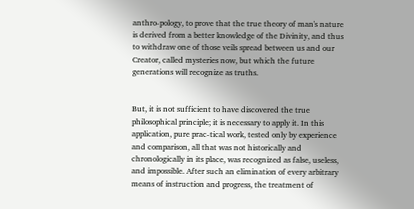anthro-pology, to prove that the true theory of man's nature is derived from a better knowledge of the Divinity, and thus to withdraw one of those veils spread between us and our Creator, called mysteries now, but which the future generations will recognize as truths.


But, it is not sufficient to have discovered the true philosophical principle; it is necessary to apply it. In this application, pure prac-tical work, tested only by experience and comparison, all that was not historically and chronologically in its place, was recognized as false, useless, and impossible. After such an elimination of every arbitrary means of instruction and progress, the treatment of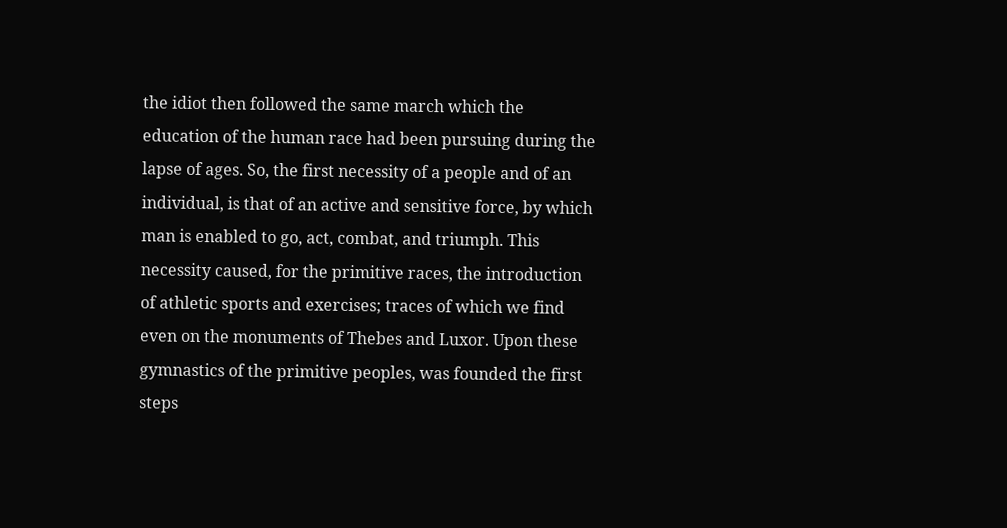the idiot then followed the same march which the education of the human race had been pursuing during the lapse of ages. So, the first necessity of a people and of an individual, is that of an active and sensitive force, by which man is enabled to go, act, combat, and triumph. This necessity caused, for the primitive races, the introduction of athletic sports and exercises; traces of which we find even on the monuments of Thebes and Luxor. Upon these gymnastics of the primitive peoples, was founded the first steps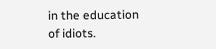in the education of idiots.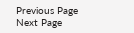Previous Page   Next Page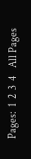Pages:  1  2  3  4    All Pages